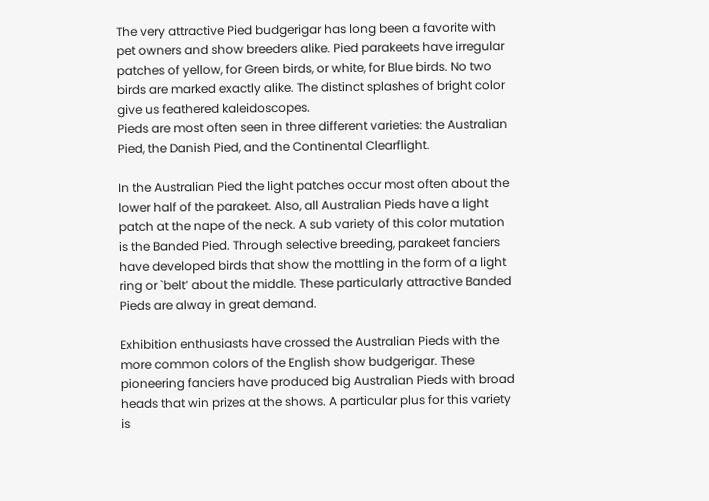The very attractive Pied budgerigar has long been a favorite with pet owners and show breeders alike. Pied parakeets have irregular patches of yellow, for Green birds, or white, for Blue birds. No two birds are marked exactly alike. The distinct splashes of bright color give us feathered kaleidoscopes.
Pieds are most often seen in three different varieties: the Australian Pied, the Danish Pied, and the Continental Clearflight.

In the Australian Pied the light patches occur most often about the lower half of the parakeet. Also, all Australian Pieds have a light patch at the nape of the neck. A sub variety of this color mutation is the Banded Pied. Through selective breeding, parakeet fanciers have developed birds that show the mottling in the form of a light ring or `belt’ about the middle. These particularly attractive Banded Pieds are alway in great demand.

Exhibition enthusiasts have crossed the Australian Pieds with the more common colors of the English show budgerigar. These pioneering fanciers have produced big Australian Pieds with broad heads that win prizes at the shows. A particular plus for this variety is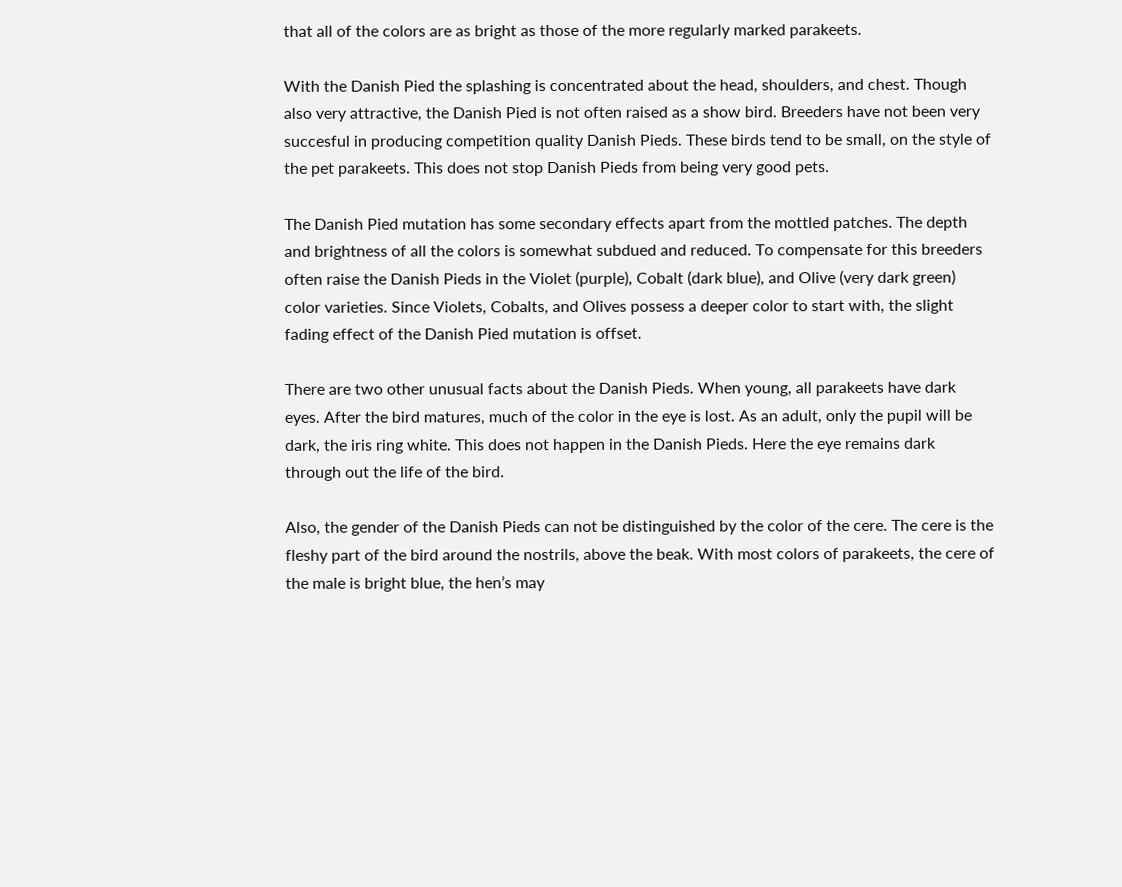that all of the colors are as bright as those of the more regularly marked parakeets.

With the Danish Pied the splashing is concentrated about the head, shoulders, and chest. Though also very attractive, the Danish Pied is not often raised as a show bird. Breeders have not been very succesful in producing competition quality Danish Pieds. These birds tend to be small, on the style of the pet parakeets. This does not stop Danish Pieds from being very good pets.

The Danish Pied mutation has some secondary effects apart from the mottled patches. The depth and brightness of all the colors is somewhat subdued and reduced. To compensate for this breeders often raise the Danish Pieds in the Violet (purple), Cobalt (dark blue), and Olive (very dark green) color varieties. Since Violets, Cobalts, and Olives possess a deeper color to start with, the slight fading effect of the Danish Pied mutation is offset.

There are two other unusual facts about the Danish Pieds. When young, all parakeets have dark eyes. After the bird matures, much of the color in the eye is lost. As an adult, only the pupil will be dark, the iris ring white. This does not happen in the Danish Pieds. Here the eye remains dark through out the life of the bird.

Also, the gender of the Danish Pieds can not be distinguished by the color of the cere. The cere is the fleshy part of the bird around the nostrils, above the beak. With most colors of parakeets, the cere of the male is bright blue, the hen’s may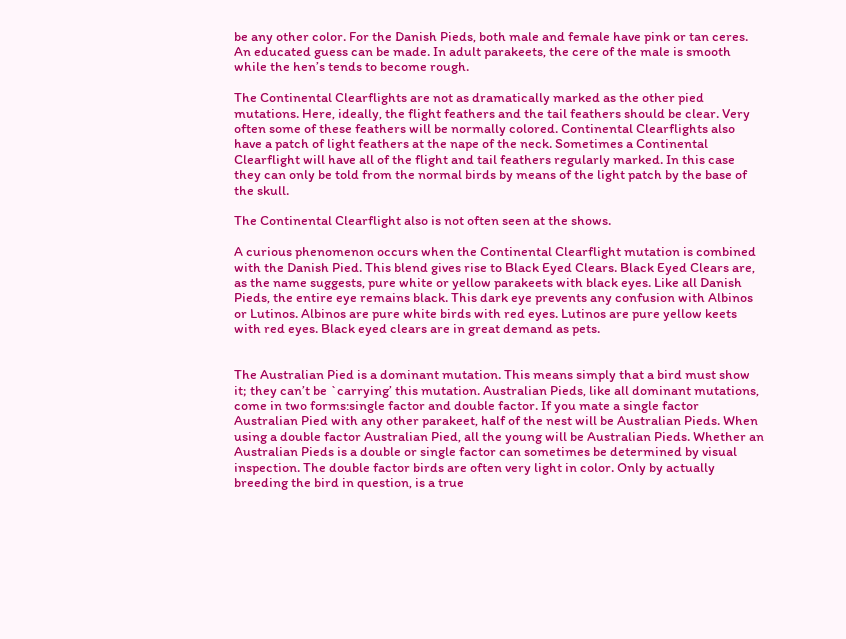be any other color. For the Danish Pieds, both male and female have pink or tan ceres. An educated guess can be made. In adult parakeets, the cere of the male is smooth while the hen’s tends to become rough.

The Continental Clearflights are not as dramatically marked as the other pied mutations. Here, ideally, the flight feathers and the tail feathers should be clear. Very often some of these feathers will be normally colored. Continental Clearflights also have a patch of light feathers at the nape of the neck. Sometimes a Continental Clearflight will have all of the flight and tail feathers regularly marked. In this case they can only be told from the normal birds by means of the light patch by the base of the skull.

The Continental Clearflight also is not often seen at the shows.

A curious phenomenon occurs when the Continental Clearflight mutation is combined with the Danish Pied. This blend gives rise to Black Eyed Clears. Black Eyed Clears are, as the name suggests, pure white or yellow parakeets with black eyes. Like all Danish Pieds, the entire eye remains black. This dark eye prevents any confusion with Albinos or Lutinos. Albinos are pure white birds with red eyes. Lutinos are pure yellow keets with red eyes. Black eyed clears are in great demand as pets.


The Australian Pied is a dominant mutation. This means simply that a bird must show it; they can’t be `carrying’ this mutation. Australian Pieds, like all dominant mutations, come in two forms:single factor and double factor. If you mate a single factor Australian Pied with any other parakeet, half of the nest will be Australian Pieds. When using a double factor Australian Pied, all the young will be Australian Pieds. Whether an Australian Pieds is a double or single factor can sometimes be determined by visual inspection. The double factor birds are often very light in color. Only by actually breeding the bird in question, is a true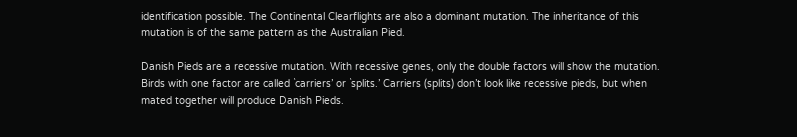identification possible. The Continental Clearflights are also a dominant mutation. The inheritance of this mutation is of the same pattern as the Australian Pied.

Danish Pieds are a recessive mutation. With recessive genes, only the double factors will show the mutation. Birds with one factor are called `carriers’ or `splits.’ Carriers (splits) don’t look like recessive pieds, but when mated together will produce Danish Pieds.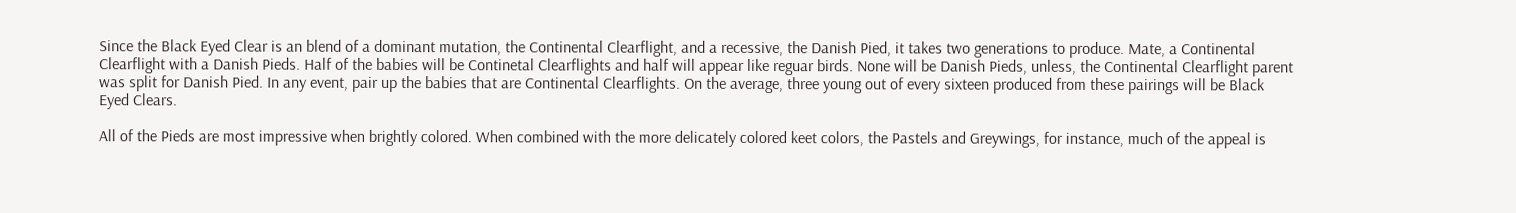Since the Black Eyed Clear is an blend of a dominant mutation, the Continental Clearflight, and a recessive, the Danish Pied, it takes two generations to produce. Mate, a Continental Clearflight with a Danish Pieds. Half of the babies will be Continetal Clearflights and half will appear like reguar birds. None will be Danish Pieds, unless, the Continental Clearflight parent was split for Danish Pied. In any event, pair up the babies that are Continental Clearflights. On the average, three young out of every sixteen produced from these pairings will be Black Eyed Clears.

All of the Pieds are most impressive when brightly colored. When combined with the more delicately colored keet colors, the Pastels and Greywings, for instance, much of the appeal is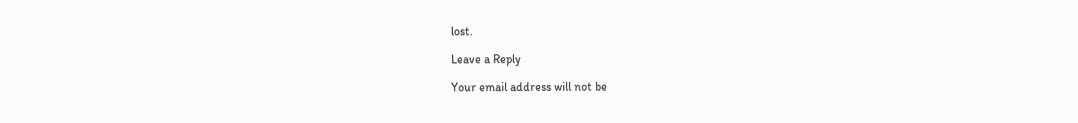lost.

Leave a Reply

Your email address will not be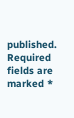published. Required fields are marked *